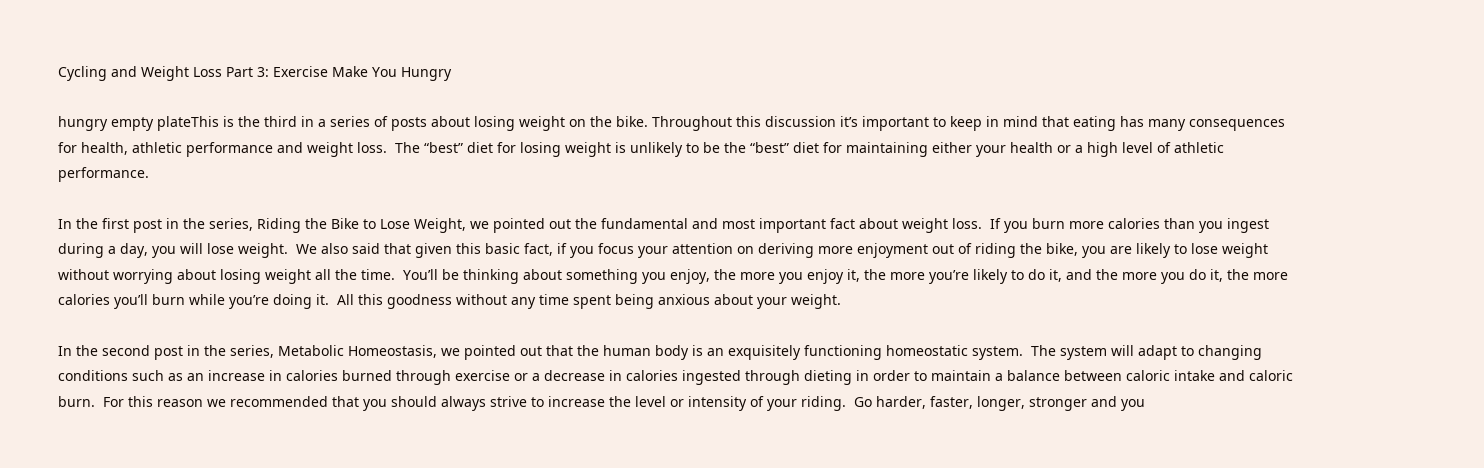Cycling and Weight Loss Part 3: Exercise Make You Hungry

hungry empty plateThis is the third in a series of posts about losing weight on the bike. Throughout this discussion it’s important to keep in mind that eating has many consequences for health, athletic performance and weight loss.  The “best” diet for losing weight is unlikely to be the “best” diet for maintaining either your health or a high level of athletic performance.

In the first post in the series, Riding the Bike to Lose Weight, we pointed out the fundamental and most important fact about weight loss.  If you burn more calories than you ingest during a day, you will lose weight.  We also said that given this basic fact, if you focus your attention on deriving more enjoyment out of riding the bike, you are likely to lose weight without worrying about losing weight all the time.  You’ll be thinking about something you enjoy, the more you enjoy it, the more you’re likely to do it, and the more you do it, the more calories you’ll burn while you’re doing it.  All this goodness without any time spent being anxious about your weight.

In the second post in the series, Metabolic Homeostasis, we pointed out that the human body is an exquisitely functioning homeostatic system.  The system will adapt to changing conditions such as an increase in calories burned through exercise or a decrease in calories ingested through dieting in order to maintain a balance between caloric intake and caloric burn.  For this reason we recommended that you should always strive to increase the level or intensity of your riding.  Go harder, faster, longer, stronger and you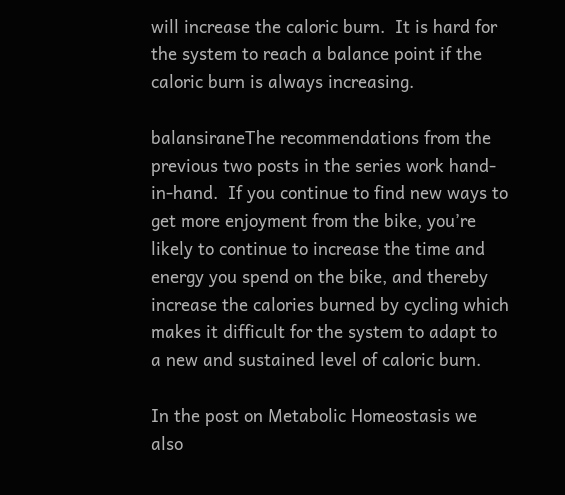will increase the caloric burn.  It is hard for the system to reach a balance point if the caloric burn is always increasing.

balansiraneThe recommendations from the previous two posts in the series work hand-in-hand.  If you continue to find new ways to get more enjoyment from the bike, you’re likely to continue to increase the time and energy you spend on the bike, and thereby increase the calories burned by cycling which makes it difficult for the system to adapt to a new and sustained level of caloric burn.

In the post on Metabolic Homeostasis we also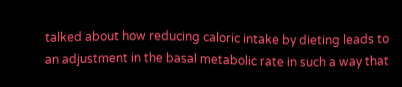talked about how reducing caloric intake by dieting leads to an adjustment in the basal metabolic rate in such a way that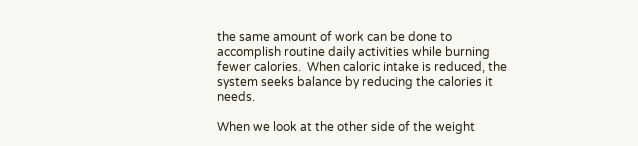the same amount of work can be done to accomplish routine daily activities while burning fewer calories.  When caloric intake is reduced, the system seeks balance by reducing the calories it needs.

When we look at the other side of the weight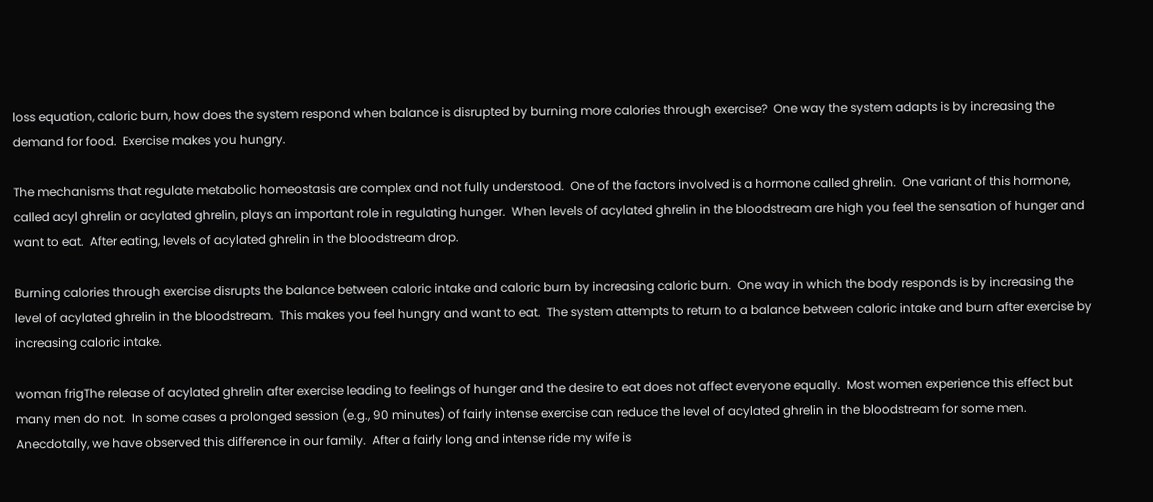loss equation, caloric burn, how does the system respond when balance is disrupted by burning more calories through exercise?  One way the system adapts is by increasing the demand for food.  Exercise makes you hungry.

The mechanisms that regulate metabolic homeostasis are complex and not fully understood.  One of the factors involved is a hormone called ghrelin.  One variant of this hormone, called acyl ghrelin or acylated ghrelin, plays an important role in regulating hunger.  When levels of acylated ghrelin in the bloodstream are high you feel the sensation of hunger and want to eat.  After eating, levels of acylated ghrelin in the bloodstream drop.

Burning calories through exercise disrupts the balance between caloric intake and caloric burn by increasing caloric burn.  One way in which the body responds is by increasing the level of acylated ghrelin in the bloodstream.  This makes you feel hungry and want to eat.  The system attempts to return to a balance between caloric intake and burn after exercise by increasing caloric intake.

woman frigThe release of acylated ghrelin after exercise leading to feelings of hunger and the desire to eat does not affect everyone equally.  Most women experience this effect but many men do not.  In some cases a prolonged session (e.g., 90 minutes) of fairly intense exercise can reduce the level of acylated ghrelin in the bloodstream for some men.  Anecdotally, we have observed this difference in our family.  After a fairly long and intense ride my wife is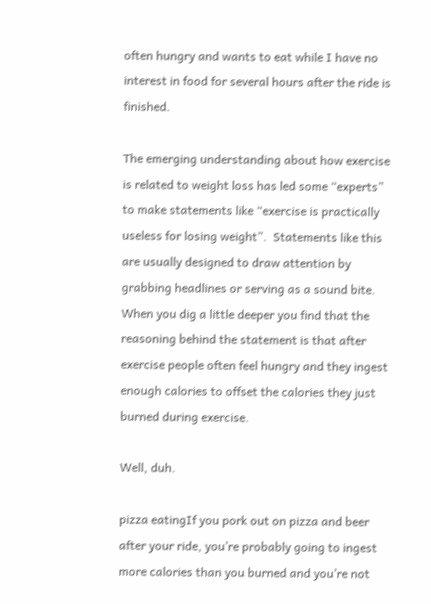often hungry and wants to eat while I have no interest in food for several hours after the ride is finished.

The emerging understanding about how exercise is related to weight loss has led some “experts” to make statements like “exercise is practically useless for losing weight”.  Statements like this are usually designed to draw attention by grabbing headlines or serving as a sound bite.  When you dig a little deeper you find that the reasoning behind the statement is that after exercise people often feel hungry and they ingest enough calories to offset the calories they just burned during exercise.

Well, duh.

pizza eatingIf you pork out on pizza and beer after your ride, you’re probably going to ingest more calories than you burned and you’re not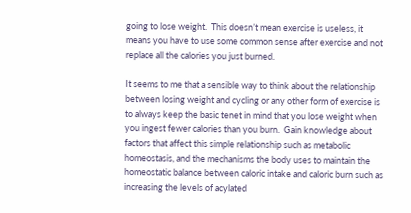going to lose weight.  This doesn’t mean exercise is useless, it means you have to use some common sense after exercise and not replace all the calories you just burned.

It seems to me that a sensible way to think about the relationship between losing weight and cycling or any other form of exercise is to always keep the basic tenet in mind that you lose weight when you ingest fewer calories than you burn.  Gain knowledge about factors that affect this simple relationship such as metabolic homeostasis, and the mechanisms the body uses to maintain the homeostatic balance between caloric intake and caloric burn such as increasing the levels of acylated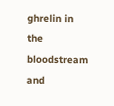ghrelin in the bloodstream and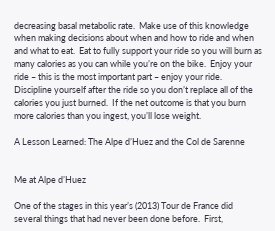decreasing basal metabolic rate.  Make use of this knowledge when making decisions about when and how to ride and when and what to eat.  Eat to fully support your ride so you will burn as many calories as you can while you’re on the bike.  Enjoy your ride – this is the most important part – enjoy your ride.  Discipline yourself after the ride so you don’t replace all of the calories you just burned.  If the net outcome is that you burn more calories than you ingest, you’ll lose weight.

A Lesson Learned: The Alpe d’Huez and the Col de Sarenne


Me at Alpe d’Huez

One of the stages in this year’s (2013) Tour de France did several things that had never been done before.  First,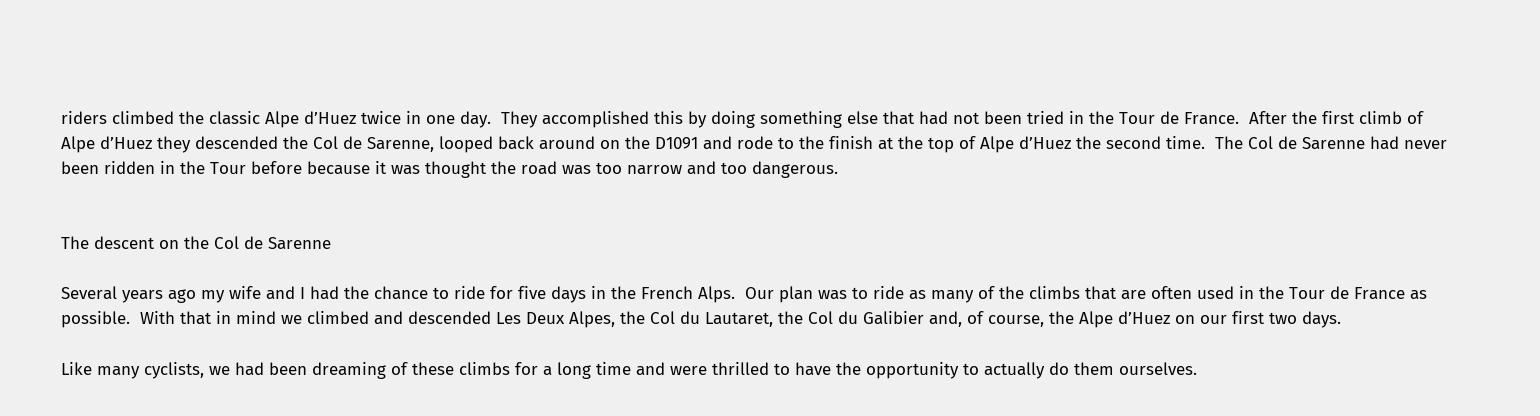riders climbed the classic Alpe d’Huez twice in one day.  They accomplished this by doing something else that had not been tried in the Tour de France.  After the first climb of Alpe d’Huez they descended the Col de Sarenne, looped back around on the D1091 and rode to the finish at the top of Alpe d’Huez the second time.  The Col de Sarenne had never been ridden in the Tour before because it was thought the road was too narrow and too dangerous.


The descent on the Col de Sarenne

Several years ago my wife and I had the chance to ride for five days in the French Alps.  Our plan was to ride as many of the climbs that are often used in the Tour de France as possible.  With that in mind we climbed and descended Les Deux Alpes, the Col du Lautaret, the Col du Galibier and, of course, the Alpe d’Huez on our first two days.

Like many cyclists, we had been dreaming of these climbs for a long time and were thrilled to have the opportunity to actually do them ourselves.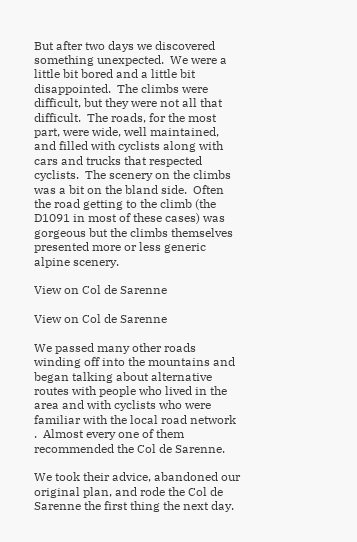But after two days we discovered something unexpected.  We were a little bit bored and a little bit disappointed.  The climbs were difficult, but they were not all that difficult.  The roads, for the most part, were wide, well maintained, and filled with cyclists along with cars and trucks that respected cyclists.  The scenery on the climbs was a bit on the bland side.  Often the road getting to the climb (the D1091 in most of these cases) was gorgeous but the climbs themselves presented more or less generic alpine scenery.

View on Col de Sarenne

View on Col de Sarenne

We passed many other roads winding off into the mountains and began talking about alternative routes with people who lived in the area and with cyclists who were familiar with the local road network .  Almost every one of them recommended the Col de Sarenne.

We took their advice, abandoned our original plan, and rode the Col de Sarenne the first thing the next day.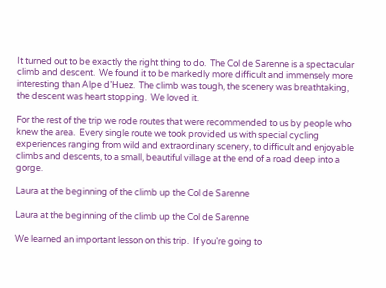It turned out to be exactly the right thing to do.  The Col de Sarenne is a spectacular climb and descent.  We found it to be markedly more difficult and immensely more interesting than Alpe d’Huez.  The climb was tough, the scenery was breathtaking, the descent was heart stopping.  We loved it.

For the rest of the trip we rode routes that were recommended to us by people who knew the area.  Every single route we took provided us with special cycling experiences ranging from wild and extraordinary scenery, to difficult and enjoyable climbs and descents, to a small, beautiful village at the end of a road deep into a gorge.

Laura at the beginning of the climb up the Col de Sarenne

Laura at the beginning of the climb up the Col de Sarenne

We learned an important lesson on this trip.  If you’re going to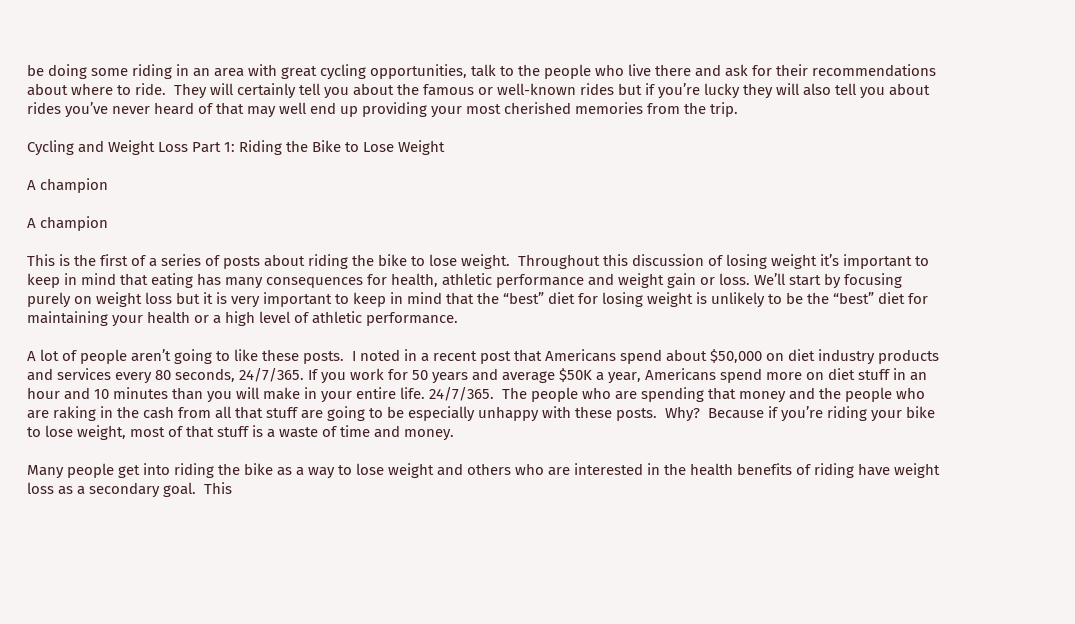be doing some riding in an area with great cycling opportunities, talk to the people who live there and ask for their recommendations about where to ride.  They will certainly tell you about the famous or well-known rides but if you’re lucky they will also tell you about rides you’ve never heard of that may well end up providing your most cherished memories from the trip.

Cycling and Weight Loss Part 1: Riding the Bike to Lose Weight

A champion

A champion

This is the first of a series of posts about riding the bike to lose weight.  Throughout this discussion of losing weight it’s important to keep in mind that eating has many consequences for health, athletic performance and weight gain or loss. We’ll start by focusing purely on weight loss but it is very important to keep in mind that the “best” diet for losing weight is unlikely to be the “best” diet for maintaining your health or a high level of athletic performance.

A lot of people aren’t going to like these posts.  I noted in a recent post that Americans spend about $50,000 on diet industry products and services every 80 seconds, 24/7/365. If you work for 50 years and average $50K a year, Americans spend more on diet stuff in an hour and 10 minutes than you will make in your entire life. 24/7/365.  The people who are spending that money and the people who are raking in the cash from all that stuff are going to be especially unhappy with these posts.  Why?  Because if you’re riding your bike to lose weight, most of that stuff is a waste of time and money.

Many people get into riding the bike as a way to lose weight and others who are interested in the health benefits of riding have weight loss as a secondary goal.  This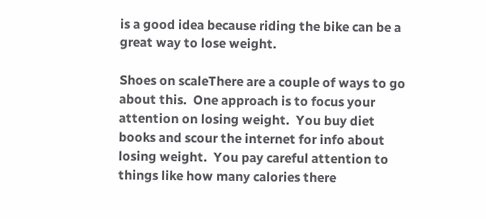is a good idea because riding the bike can be a great way to lose weight.

Shoes on scaleThere are a couple of ways to go about this.  One approach is to focus your attention on losing weight.  You buy diet books and scour the internet for info about losing weight.  You pay careful attention to things like how many calories there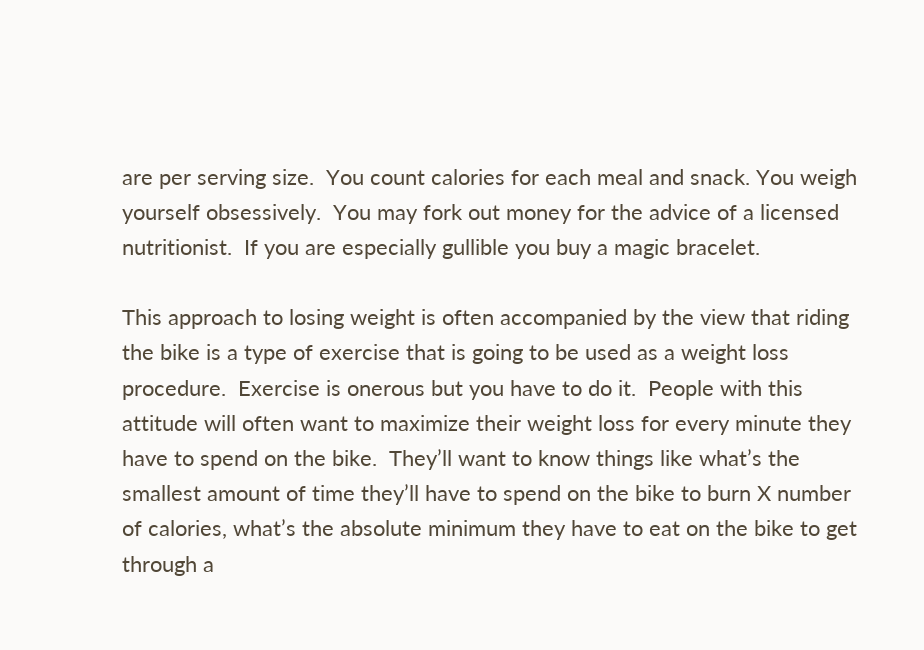are per serving size.  You count calories for each meal and snack. You weigh yourself obsessively.  You may fork out money for the advice of a licensed nutritionist.  If you are especially gullible you buy a magic bracelet.

This approach to losing weight is often accompanied by the view that riding the bike is a type of exercise that is going to be used as a weight loss procedure.  Exercise is onerous but you have to do it.  People with this attitude will often want to maximize their weight loss for every minute they have to spend on the bike.  They’ll want to know things like what’s the smallest amount of time they’ll have to spend on the bike to burn X number of calories, what’s the absolute minimum they have to eat on the bike to get through a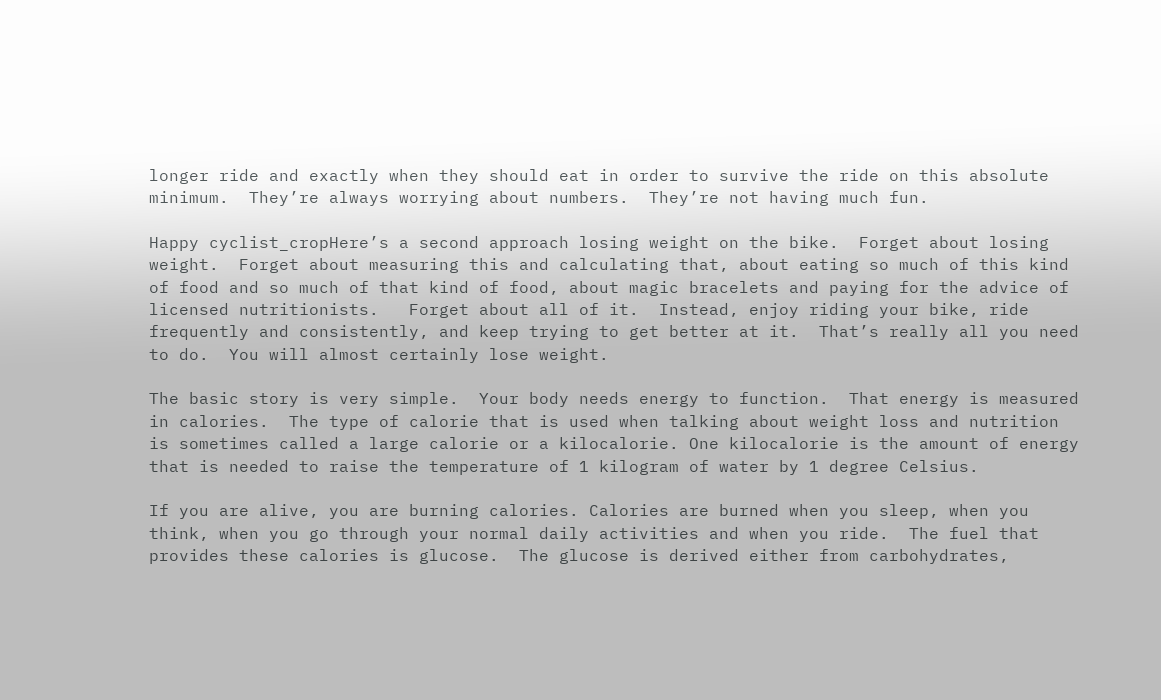longer ride and exactly when they should eat in order to survive the ride on this absolute minimum.  They’re always worrying about numbers.  They’re not having much fun.

Happy cyclist_cropHere’s a second approach losing weight on the bike.  Forget about losing weight.  Forget about measuring this and calculating that, about eating so much of this kind of food and so much of that kind of food, about magic bracelets and paying for the advice of licensed nutritionists.   Forget about all of it.  Instead, enjoy riding your bike, ride frequently and consistently, and keep trying to get better at it.  That’s really all you need to do.  You will almost certainly lose weight.

The basic story is very simple.  Your body needs energy to function.  That energy is measured in calories.  The type of calorie that is used when talking about weight loss and nutrition is sometimes called a large calorie or a kilocalorie. One kilocalorie is the amount of energy that is needed to raise the temperature of 1 kilogram of water by 1 degree Celsius.

If you are alive, you are burning calories. Calories are burned when you sleep, when you think, when you go through your normal daily activities and when you ride.  The fuel that provides these calories is glucose.  The glucose is derived either from carbohydrates,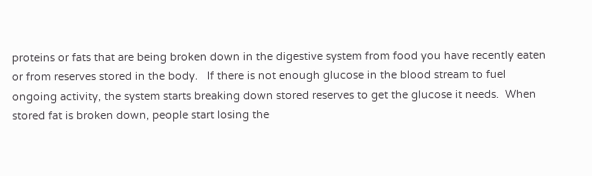proteins or fats that are being broken down in the digestive system from food you have recently eaten or from reserves stored in the body.   If there is not enough glucose in the blood stream to fuel ongoing activity, the system starts breaking down stored reserves to get the glucose it needs.  When stored fat is broken down, people start losing the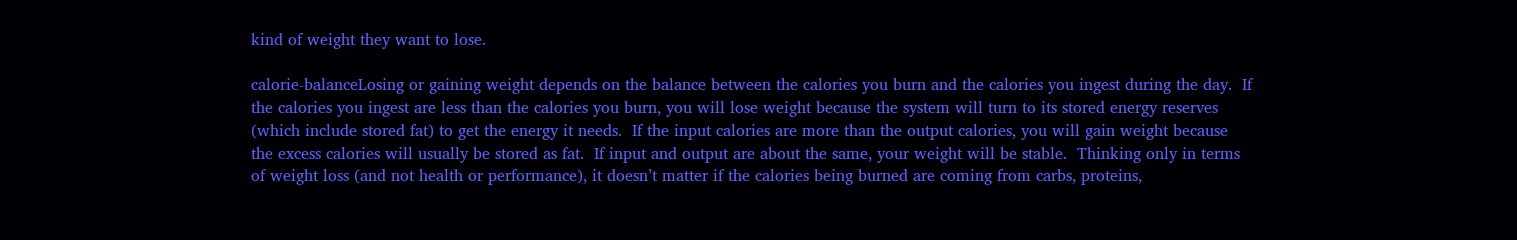kind of weight they want to lose.

calorie-balanceLosing or gaining weight depends on the balance between the calories you burn and the calories you ingest during the day.  If the calories you ingest are less than the calories you burn, you will lose weight because the system will turn to its stored energy reserves (which include stored fat) to get the energy it needs.  If the input calories are more than the output calories, you will gain weight because the excess calories will usually be stored as fat.  If input and output are about the same, your weight will be stable.  Thinking only in terms of weight loss (and not health or performance), it doesn’t matter if the calories being burned are coming from carbs, proteins,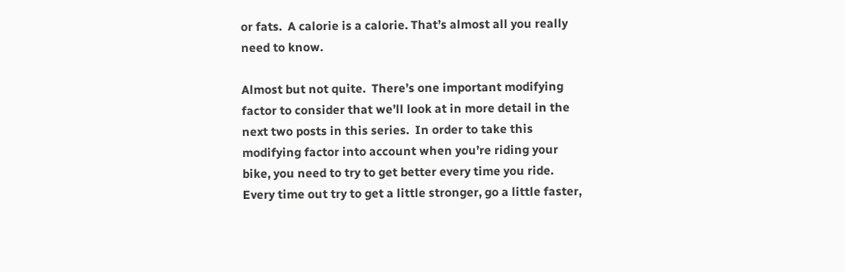or fats.  A calorie is a calorie. That’s almost all you really need to know.

Almost but not quite.  There’s one important modifying factor to consider that we’ll look at in more detail in the next two posts in this series.  In order to take this modifying factor into account when you’re riding your bike, you need to try to get better every time you ride.  Every time out try to get a little stronger, go a little faster,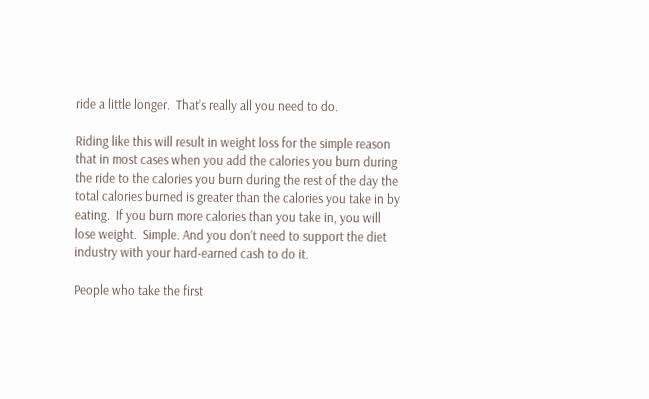ride a little longer.  That’s really all you need to do.

Riding like this will result in weight loss for the simple reason that in most cases when you add the calories you burn during the ride to the calories you burn during the rest of the day the total calories burned is greater than the calories you take in by eating.  If you burn more calories than you take in, you will lose weight.  Simple. And you don’t need to support the diet industry with your hard-earned cash to do it.

People who take the first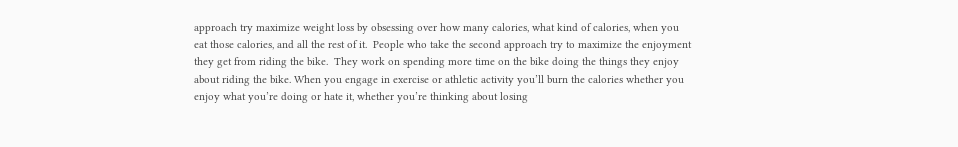approach try maximize weight loss by obsessing over how many calories, what kind of calories, when you eat those calories, and all the rest of it.  People who take the second approach try to maximize the enjoyment they get from riding the bike.  They work on spending more time on the bike doing the things they enjoy about riding the bike. When you engage in exercise or athletic activity you’ll burn the calories whether you enjoy what you’re doing or hate it, whether you’re thinking about losing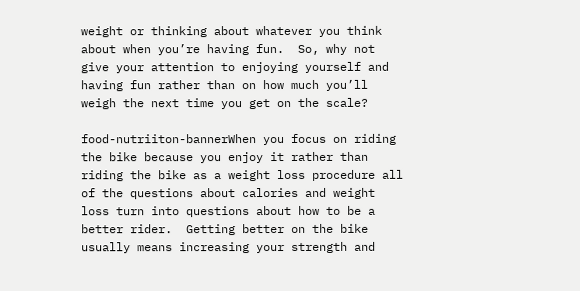weight or thinking about whatever you think about when you’re having fun.  So, why not give your attention to enjoying yourself and having fun rather than on how much you’ll weigh the next time you get on the scale?

food-nutriiton-bannerWhen you focus on riding the bike because you enjoy it rather than riding the bike as a weight loss procedure all of the questions about calories and weight loss turn into questions about how to be a better rider.  Getting better on the bike usually means increasing your strength and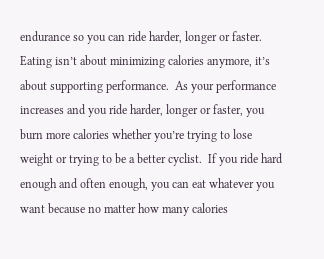endurance so you can ride harder, longer or faster.  Eating isn’t about minimizing calories anymore, it’s about supporting performance.  As your performance increases and you ride harder, longer or faster, you burn more calories whether you’re trying to lose weight or trying to be a better cyclist.  If you ride hard enough and often enough, you can eat whatever you want because no matter how many calories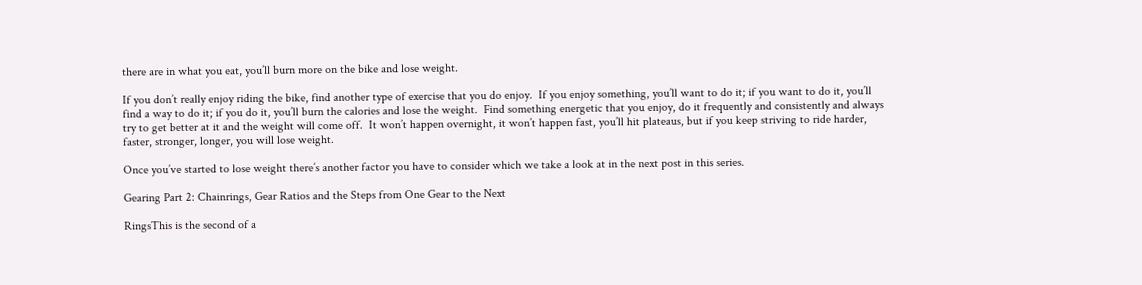there are in what you eat, you’ll burn more on the bike and lose weight.

If you don’t really enjoy riding the bike, find another type of exercise that you do enjoy.  If you enjoy something, you’ll want to do it; if you want to do it, you’ll find a way to do it; if you do it, you’ll burn the calories and lose the weight.  Find something energetic that you enjoy, do it frequently and consistently and always try to get better at it and the weight will come off.  It won’t happen overnight, it won’t happen fast, you’ll hit plateaus, but if you keep striving to ride harder, faster, stronger, longer, you will lose weight.

Once you’ve started to lose weight there’s another factor you have to consider which we take a look at in the next post in this series.

Gearing Part 2: Chainrings, Gear Ratios and the Steps from One Gear to the Next

RingsThis is the second of a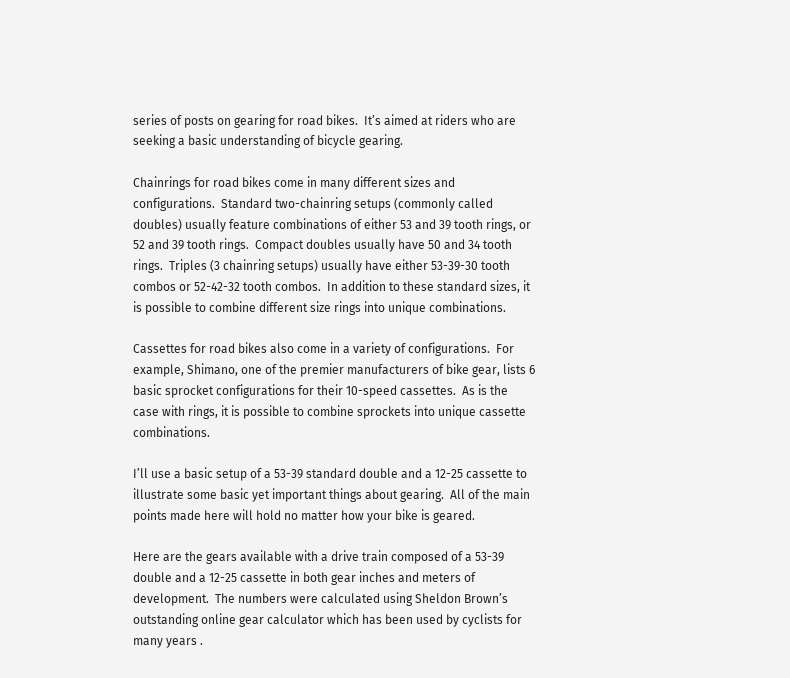series of posts on gearing for road bikes.  It’s aimed at riders who are seeking a basic understanding of bicycle gearing.

Chainrings for road bikes come in many different sizes and configurations.  Standard two-chainring setups (commonly called doubles) usually feature combinations of either 53 and 39 tooth rings, or 52 and 39 tooth rings.  Compact doubles usually have 50 and 34 tooth rings.  Triples (3 chainring setups) usually have either 53-39-30 tooth combos or 52-42-32 tooth combos.  In addition to these standard sizes, it is possible to combine different size rings into unique combinations.

Cassettes for road bikes also come in a variety of configurations.  For example, Shimano, one of the premier manufacturers of bike gear, lists 6 basic sprocket configurations for their 10-speed cassettes.  As is the case with rings, it is possible to combine sprockets into unique cassette combinations.

I’ll use a basic setup of a 53-39 standard double and a 12-25 cassette to illustrate some basic yet important things about gearing.  All of the main points made here will hold no matter how your bike is geared.

Here are the gears available with a drive train composed of a 53-39 double and a 12-25 cassette in both gear inches and meters of development.  The numbers were calculated using Sheldon Brown’s outstanding online gear calculator which has been used by cyclists for many years .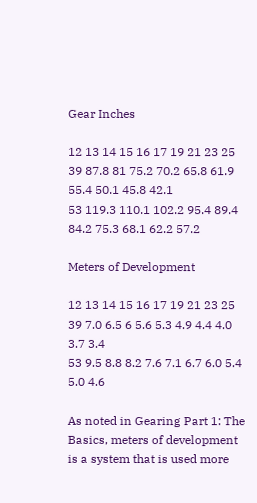Gear Inches

12 13 14 15 16 17 19 21 23 25
39 87.8 81 75.2 70.2 65.8 61.9 55.4 50.1 45.8 42.1
53 119.3 110.1 102.2 95.4 89.4 84.2 75.3 68.1 62.2 57.2

Meters of Development

12 13 14 15 16 17 19 21 23 25
39 7.0 6.5 6 5.6 5.3 4.9 4.4 4.0 3.7 3.4
53 9.5 8.8 8.2 7.6 7.1 6.7 6.0 5.4 5.0 4.6

As noted in Gearing Part 1: The Basics, meters of development is a system that is used more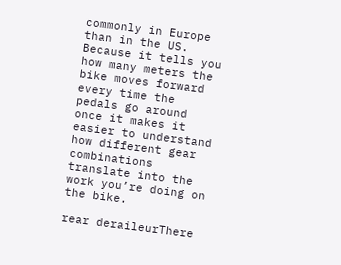commonly in Europe than in the US.  Because it tells you how many meters the bike moves forward every time the pedals go around once it makes it easier to understand how different gear combinations translate into the work you’re doing on the bike.

rear deraileurThere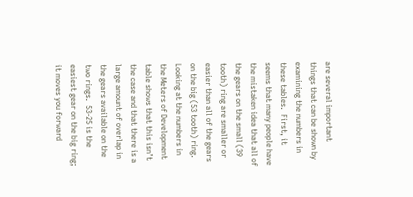are several important things that can be shown by examining the numbers in these tables.  First, it seems that many people have the mistaken idea that all of the gears on the small (39 tooth) ring are smaller or easier than all of the gears on the big (53 tooth) ring.  Looking at the numbers in the Meters of Development table shows that this isn’t the case and that there is a large amount of overlap in the gears available on the two rings.  53-25 is the easiest gear on the big ring; it moves you forward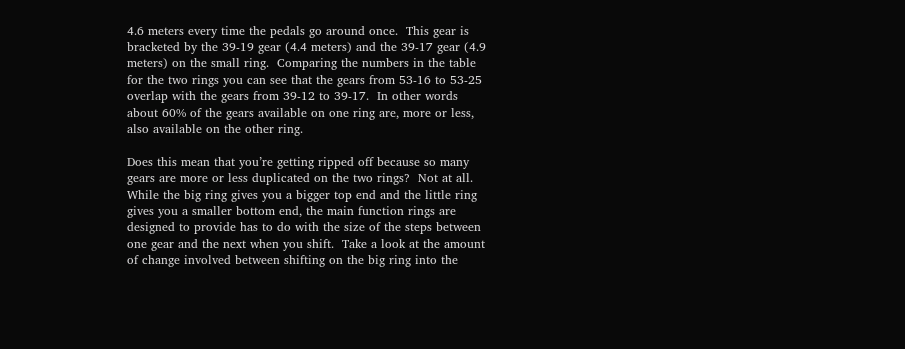4.6 meters every time the pedals go around once.  This gear is bracketed by the 39-19 gear (4.4 meters) and the 39-17 gear (4.9 meters) on the small ring.  Comparing the numbers in the table for the two rings you can see that the gears from 53-16 to 53-25 overlap with the gears from 39-12 to 39-17.  In other words about 60% of the gears available on one ring are, more or less, also available on the other ring.

Does this mean that you’re getting ripped off because so many gears are more or less duplicated on the two rings?  Not at all.  While the big ring gives you a bigger top end and the little ring gives you a smaller bottom end, the main function rings are designed to provide has to do with the size of the steps between one gear and the next when you shift.  Take a look at the amount of change involved between shifting on the big ring into the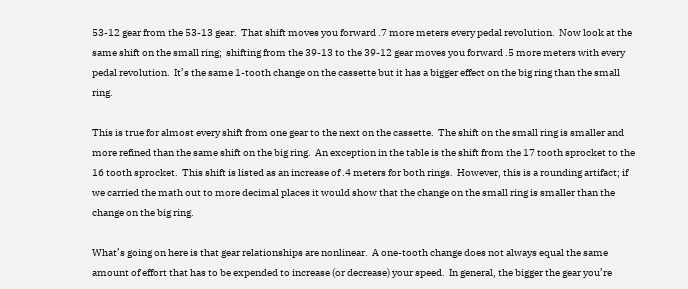53-12 gear from the 53-13 gear.  That shift moves you forward .7 more meters every pedal revolution.  Now look at the same shift on the small ring;  shifting from the 39-13 to the 39-12 gear moves you forward .5 more meters with every pedal revolution.  It’s the same 1-tooth change on the cassette but it has a bigger effect on the big ring than the small ring.

This is true for almost every shift from one gear to the next on the cassette.  The shift on the small ring is smaller and more refined than the same shift on the big ring.  An exception in the table is the shift from the 17 tooth sprocket to the 16 tooth sprocket.  This shift is listed as an increase of .4 meters for both rings.  However, this is a rounding artifact; if we carried the math out to more decimal places it would show that the change on the small ring is smaller than the change on the big ring.

What’s going on here is that gear relationships are nonlinear.  A one-tooth change does not always equal the same amount of effort that has to be expended to increase (or decrease) your speed.  In general, the bigger the gear you’re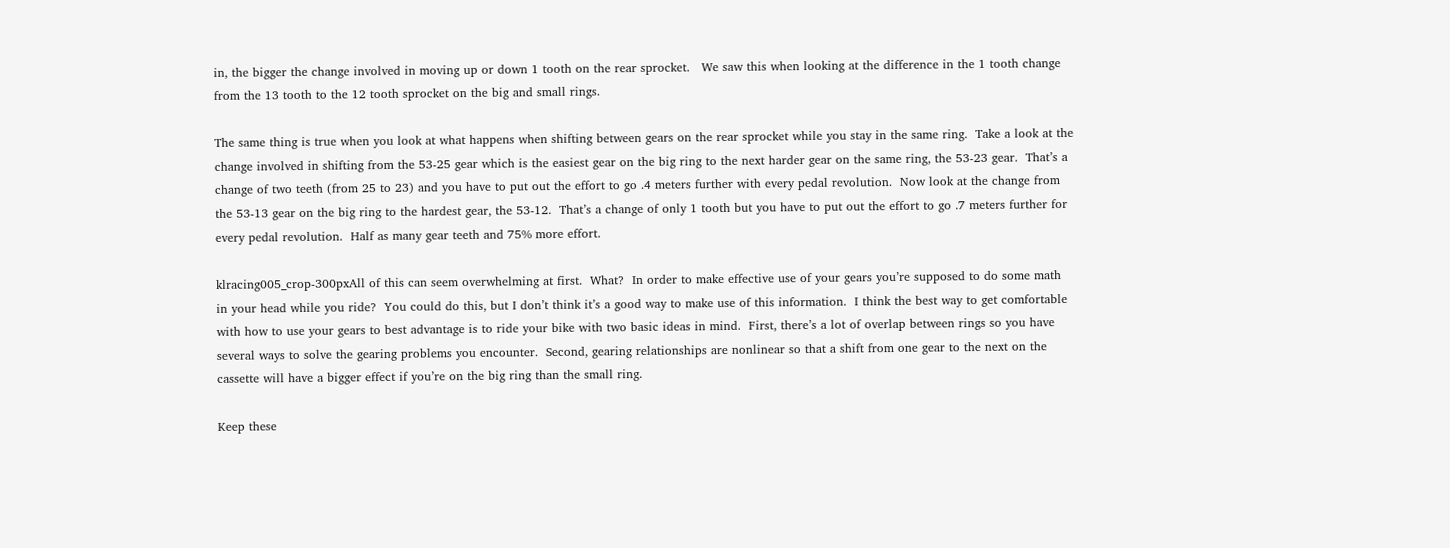in, the bigger the change involved in moving up or down 1 tooth on the rear sprocket.   We saw this when looking at the difference in the 1 tooth change from the 13 tooth to the 12 tooth sprocket on the big and small rings.

The same thing is true when you look at what happens when shifting between gears on the rear sprocket while you stay in the same ring.  Take a look at the change involved in shifting from the 53-25 gear which is the easiest gear on the big ring to the next harder gear on the same ring, the 53-23 gear.  That’s a change of two teeth (from 25 to 23) and you have to put out the effort to go .4 meters further with every pedal revolution.  Now look at the change from the 53-13 gear on the big ring to the hardest gear, the 53-12.  That’s a change of only 1 tooth but you have to put out the effort to go .7 meters further for every pedal revolution.  Half as many gear teeth and 75% more effort.

klracing005_crop-300pxAll of this can seem overwhelming at first.  What?  In order to make effective use of your gears you’re supposed to do some math in your head while you ride?  You could do this, but I don’t think it’s a good way to make use of this information.  I think the best way to get comfortable with how to use your gears to best advantage is to ride your bike with two basic ideas in mind.  First, there’s a lot of overlap between rings so you have several ways to solve the gearing problems you encounter.  Second, gearing relationships are nonlinear so that a shift from one gear to the next on the cassette will have a bigger effect if you’re on the big ring than the small ring.

Keep these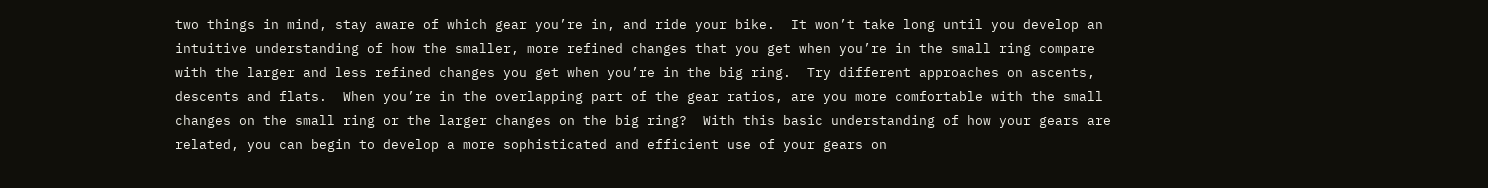two things in mind, stay aware of which gear you’re in, and ride your bike.  It won’t take long until you develop an intuitive understanding of how the smaller, more refined changes that you get when you’re in the small ring compare with the larger and less refined changes you get when you’re in the big ring.  Try different approaches on ascents, descents and flats.  When you’re in the overlapping part of the gear ratios, are you more comfortable with the small changes on the small ring or the larger changes on the big ring?  With this basic understanding of how your gears are related, you can begin to develop a more sophisticated and efficient use of your gears on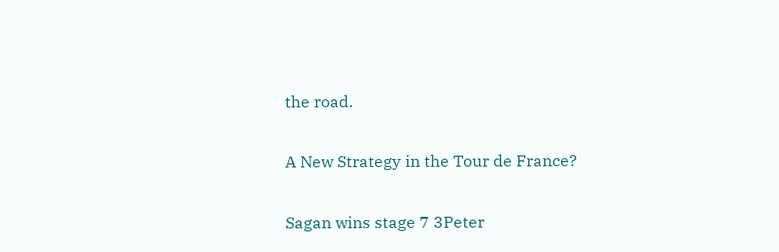the road.

A New Strategy in the Tour de France?

Sagan wins stage 7 3Peter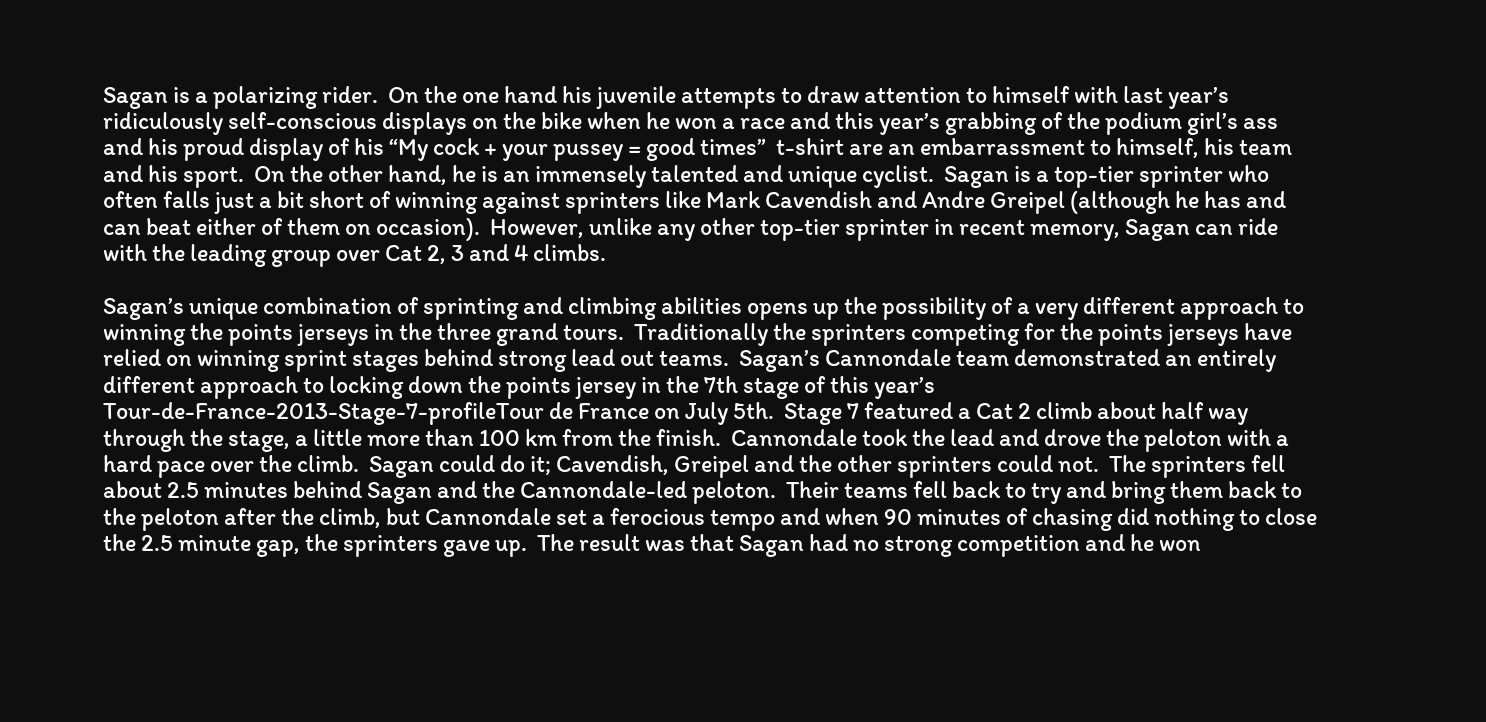Sagan is a polarizing rider.  On the one hand his juvenile attempts to draw attention to himself with last year’s ridiculously self-conscious displays on the bike when he won a race and this year’s grabbing of the podium girl’s ass and his proud display of his “My cock + your pussey = good times”  t-shirt are an embarrassment to himself, his team and his sport.  On the other hand, he is an immensely talented and unique cyclist.  Sagan is a top-tier sprinter who often falls just a bit short of winning against sprinters like Mark Cavendish and Andre Greipel (although he has and can beat either of them on occasion).  However, unlike any other top-tier sprinter in recent memory, Sagan can ride with the leading group over Cat 2, 3 and 4 climbs.

Sagan’s unique combination of sprinting and climbing abilities opens up the possibility of a very different approach to winning the points jerseys in the three grand tours.  Traditionally the sprinters competing for the points jerseys have relied on winning sprint stages behind strong lead out teams.  Sagan’s Cannondale team demonstrated an entirely different approach to locking down the points jersey in the 7th stage of this year’s
Tour-de-France-2013-Stage-7-profileTour de France on July 5th.  Stage 7 featured a Cat 2 climb about half way through the stage, a little more than 100 km from the finish.  Cannondale took the lead and drove the peloton with a hard pace over the climb.  Sagan could do it; Cavendish, Greipel and the other sprinters could not.  The sprinters fell about 2.5 minutes behind Sagan and the Cannondale-led peloton.  Their teams fell back to try and bring them back to the peloton after the climb, but Cannondale set a ferocious tempo and when 90 minutes of chasing did nothing to close the 2.5 minute gap, the sprinters gave up.  The result was that Sagan had no strong competition and he won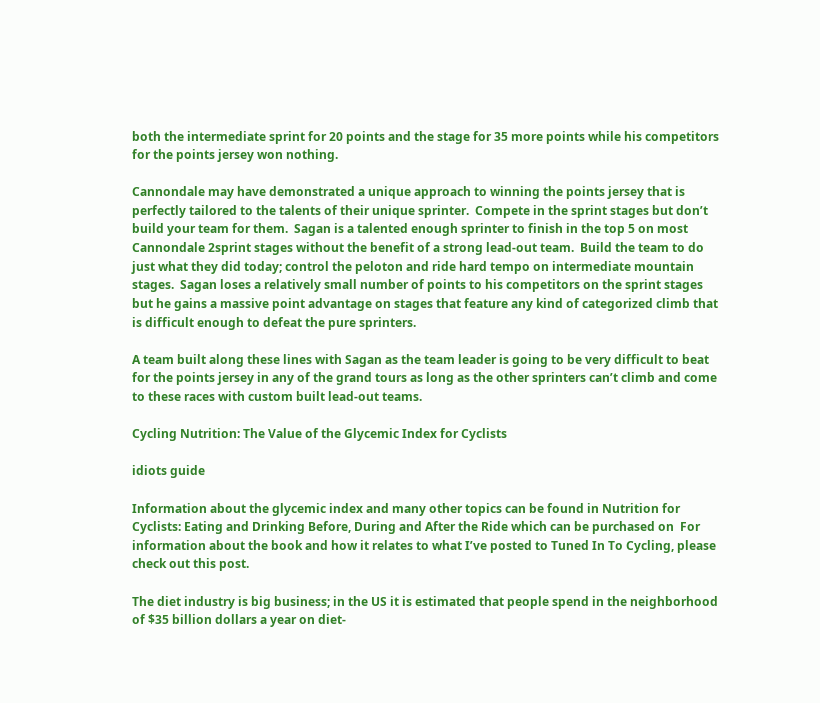both the intermediate sprint for 20 points and the stage for 35 more points while his competitors for the points jersey won nothing.

Cannondale may have demonstrated a unique approach to winning the points jersey that is perfectly tailored to the talents of their unique sprinter.  Compete in the sprint stages but don’t build your team for them.  Sagan is a talented enough sprinter to finish in the top 5 on most Cannondale 2sprint stages without the benefit of a strong lead-out team.  Build the team to do just what they did today; control the peloton and ride hard tempo on intermediate mountain stages.  Sagan loses a relatively small number of points to his competitors on the sprint stages  but he gains a massive point advantage on stages that feature any kind of categorized climb that is difficult enough to defeat the pure sprinters.

A team built along these lines with Sagan as the team leader is going to be very difficult to beat for the points jersey in any of the grand tours as long as the other sprinters can’t climb and come to these races with custom built lead-out teams.

Cycling Nutrition: The Value of the Glycemic Index for Cyclists

idiots guide

Information about the glycemic index and many other topics can be found in Nutrition for Cyclists: Eating and Drinking Before, During and After the Ride which can be purchased on  For information about the book and how it relates to what I’ve posted to Tuned In To Cycling, please check out this post.

The diet industry is big business; in the US it is estimated that people spend in the neighborhood of $35 billion dollars a year on diet-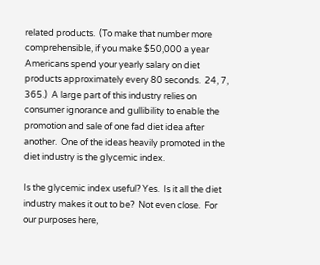related products.  (To make that number more comprehensible, if you make $50,000 a year Americans spend your yearly salary on diet products approximately every 80 seconds.  24, 7, 365.)  A large part of this industry relies on consumer ignorance and gullibility to enable the promotion and sale of one fad diet idea after another.  One of the ideas heavily promoted in the diet industry is the glycemic index.

Is the glycemic index useful? Yes.  Is it all the diet industry makes it out to be?  Not even close.  For our purposes here,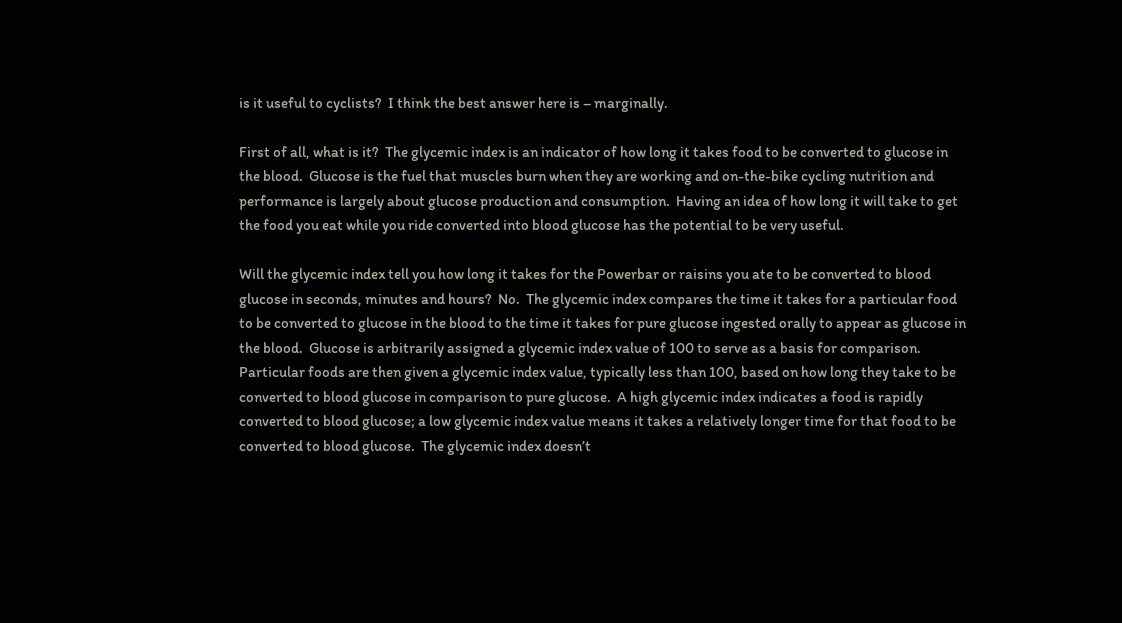is it useful to cyclists?  I think the best answer here is – marginally.

First of all, what is it?  The glycemic index is an indicator of how long it takes food to be converted to glucose in the blood.  Glucose is the fuel that muscles burn when they are working and on-the-bike cycling nutrition and performance is largely about glucose production and consumption.  Having an idea of how long it will take to get the food you eat while you ride converted into blood glucose has the potential to be very useful.

Will the glycemic index tell you how long it takes for the Powerbar or raisins you ate to be converted to blood glucose in seconds, minutes and hours?  No.  The glycemic index compares the time it takes for a particular food to be converted to glucose in the blood to the time it takes for pure glucose ingested orally to appear as glucose in the blood.  Glucose is arbitrarily assigned a glycemic index value of 100 to serve as a basis for comparison.  Particular foods are then given a glycemic index value, typically less than 100, based on how long they take to be converted to blood glucose in comparison to pure glucose.  A high glycemic index indicates a food is rapidly converted to blood glucose; a low glycemic index value means it takes a relatively longer time for that food to be converted to blood glucose.  The glycemic index doesn’t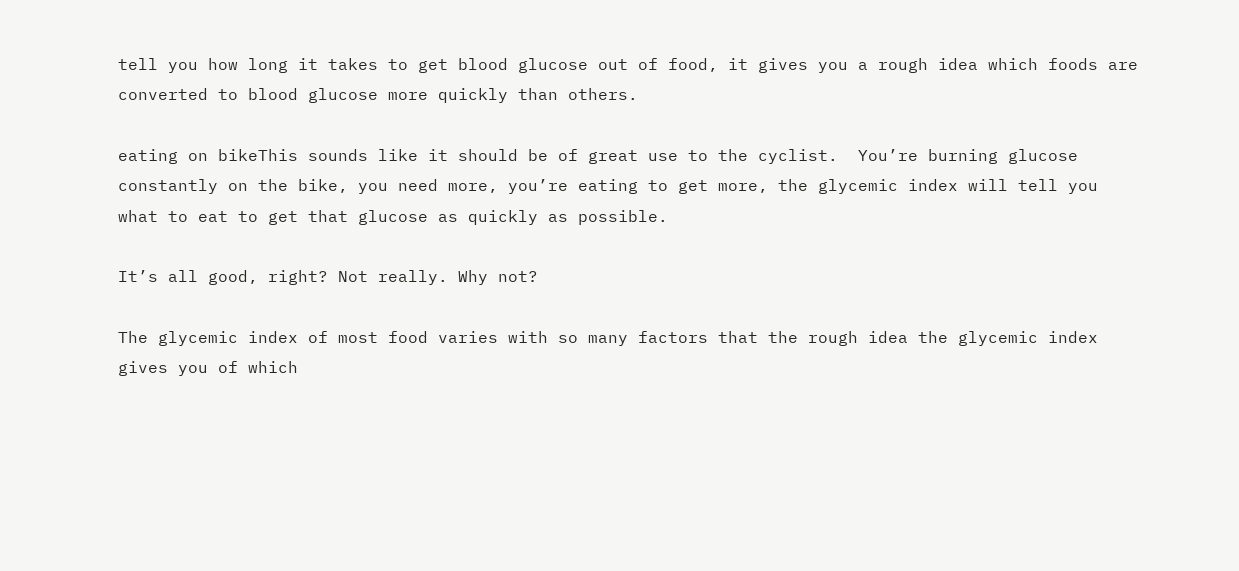tell you how long it takes to get blood glucose out of food, it gives you a rough idea which foods are converted to blood glucose more quickly than others.

eating on bikeThis sounds like it should be of great use to the cyclist.  You’re burning glucose constantly on the bike, you need more, you’re eating to get more, the glycemic index will tell you what to eat to get that glucose as quickly as possible.

It’s all good, right? Not really. Why not?

The glycemic index of most food varies with so many factors that the rough idea the glycemic index gives you of which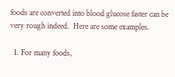foods are converted into blood glucose faster can be very rough indeed.  Here are some examples.

  1. For many foods,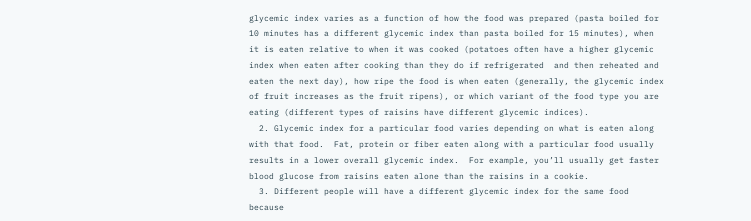glycemic index varies as a function of how the food was prepared (pasta boiled for 10 minutes has a different glycemic index than pasta boiled for 15 minutes), when it is eaten relative to when it was cooked (potatoes often have a higher glycemic index when eaten after cooking than they do if refrigerated  and then reheated and eaten the next day), how ripe the food is when eaten (generally, the glycemic index of fruit increases as the fruit ripens), or which variant of the food type you are eating (different types of raisins have different glycemic indices).
  2. Glycemic index for a particular food varies depending on what is eaten along with that food.  Fat, protein or fiber eaten along with a particular food usually results in a lower overall glycemic index.  For example, you’ll usually get faster blood glucose from raisins eaten alone than the raisins in a cookie.
  3. Different people will have a different glycemic index for the same food because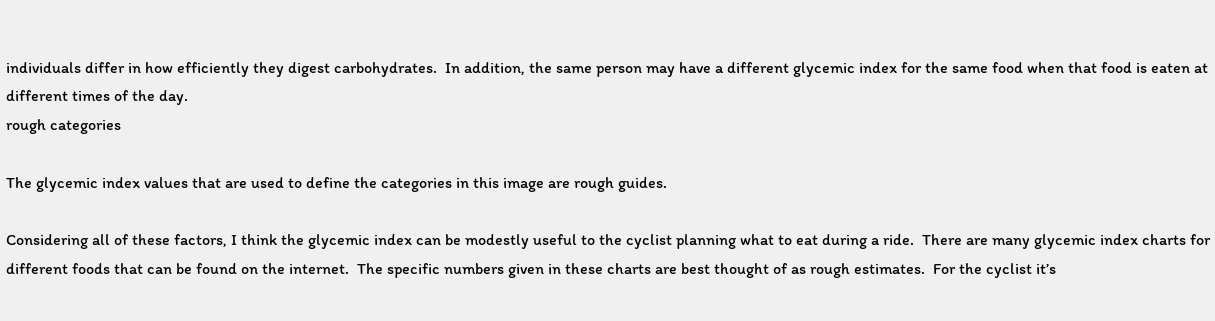individuals differ in how efficiently they digest carbohydrates.  In addition, the same person may have a different glycemic index for the same food when that food is eaten at different times of the day.
rough categories

The glycemic index values that are used to define the categories in this image are rough guides.

Considering all of these factors, I think the glycemic index can be modestly useful to the cyclist planning what to eat during a ride.  There are many glycemic index charts for different foods that can be found on the internet.  The specific numbers given in these charts are best thought of as rough estimates.  For the cyclist it’s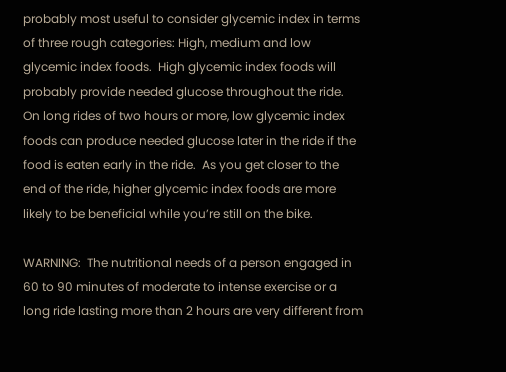probably most useful to consider glycemic index in terms of three rough categories: High, medium and low glycemic index foods.  High glycemic index foods will probably provide needed glucose throughout the ride.  On long rides of two hours or more, low glycemic index foods can produce needed glucose later in the ride if the food is eaten early in the ride.  As you get closer to the end of the ride, higher glycemic index foods are more likely to be beneficial while you’re still on the bike.

WARNING:  The nutritional needs of a person engaged in 60 to 90 minutes of moderate to intense exercise or a long ride lasting more than 2 hours are very different from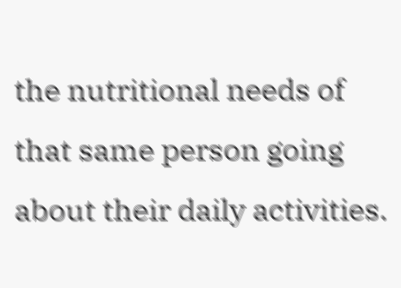the nutritional needs of that same person going about their daily activities.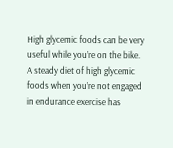High glycemic foods can be very useful while you’re on the bike.  A steady diet of high glycemic foods when you’re not engaged in endurance exercise has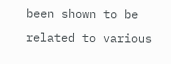been shown to be related to various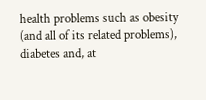health problems such as obesity (and all of its related problems), diabetes and, at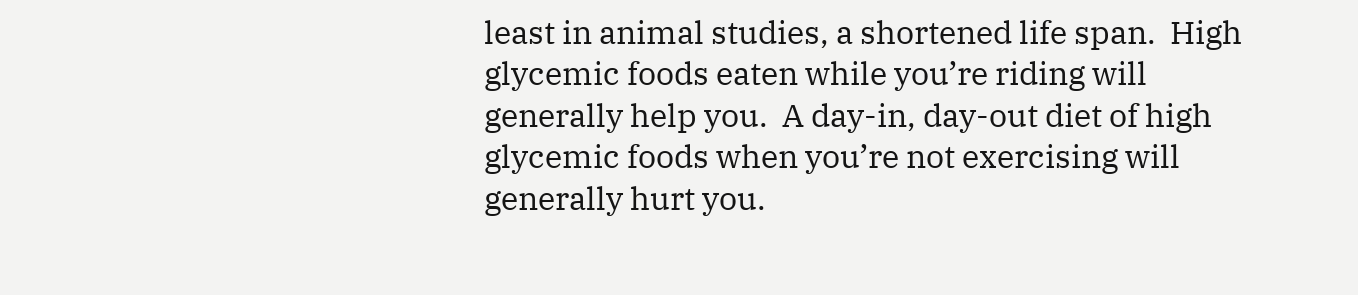least in animal studies, a shortened life span.  High glycemic foods eaten while you’re riding will generally help you.  A day-in, day-out diet of high glycemic foods when you’re not exercising will generally hurt you.